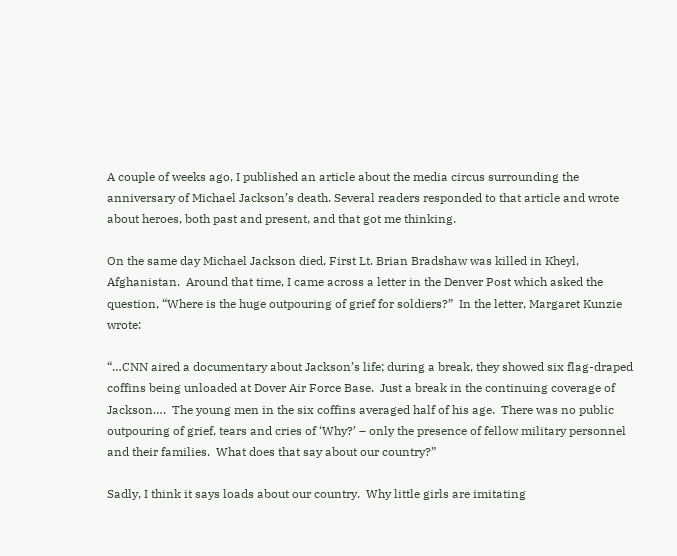A couple of weeks ago, I published an article about the media circus surrounding the anniversary of Michael Jackson’s death. Several readers responded to that article and wrote about heroes, both past and present, and that got me thinking.

On the same day Michael Jackson died, First Lt. Brian Bradshaw was killed in Kheyl, Afghanistan.  Around that time, I came across a letter in the Denver Post which asked the question, “Where is the huge outpouring of grief for soldiers?”  In the letter, Margaret Kunzie wrote:

“…CNN aired a documentary about Jackson’s life; during a break, they showed six flag-draped coffins being unloaded at Dover Air Force Base.  Just a break in the continuing coverage of Jackson….  The young men in the six coffins averaged half of his age.  There was no public outpouring of grief, tears and cries of ‘Why?’ – only the presence of fellow military personnel and their families.  What does that say about our country?”

Sadly, I think it says loads about our country.  Why little girls are imitating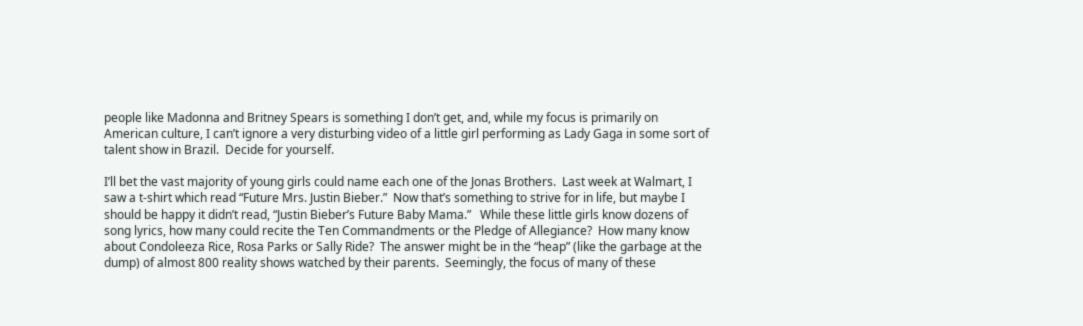people like Madonna and Britney Spears is something I don’t get, and, while my focus is primarily on American culture, I can’t ignore a very disturbing video of a little girl performing as Lady Gaga in some sort of talent show in Brazil.  Decide for yourself.

I’ll bet the vast majority of young girls could name each one of the Jonas Brothers.  Last week at Walmart, I saw a t-shirt which read “Future Mrs. Justin Bieber.”  Now that’s something to strive for in life, but maybe I should be happy it didn’t read, “Justin Bieber’s Future Baby Mama.”   While these little girls know dozens of song lyrics, how many could recite the Ten Commandments or the Pledge of Allegiance?  How many know about Condoleeza Rice, Rosa Parks or Sally Ride?  The answer might be in the “heap” (like the garbage at the dump) of almost 800 reality shows watched by their parents.  Seemingly, the focus of many of these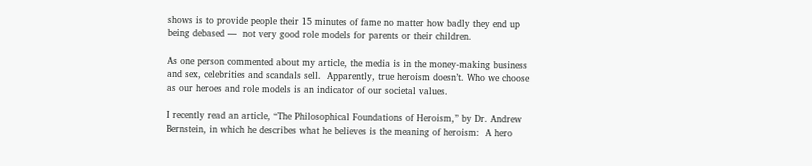shows is to provide people their 15 minutes of fame no matter how badly they end up being debased —  not very good role models for parents or their children.

As one person commented about my article, the media is in the money-making business and sex, celebrities and scandals sell.  Apparently, true heroism doesn’t. Who we choose as our heroes and role models is an indicator of our societal values.

I recently read an article, “The Philosophical Foundations of Heroism,” by Dr. Andrew Bernstein, in which he describes what he believes is the meaning of heroism:  A hero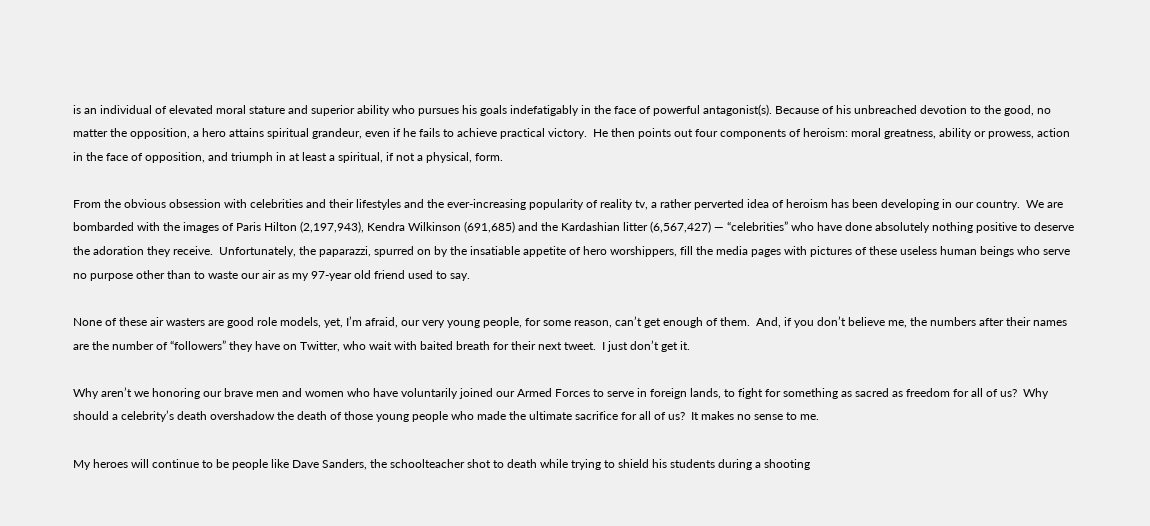is an individual of elevated moral stature and superior ability who pursues his goals indefatigably in the face of powerful antagonist(s). Because of his unbreached devotion to the good, no matter the opposition, a hero attains spiritual grandeur, even if he fails to achieve practical victory.  He then points out four components of heroism: moral greatness, ability or prowess, action in the face of opposition, and triumph in at least a spiritual, if not a physical, form.

From the obvious obsession with celebrities and their lifestyles and the ever-increasing popularity of reality tv, a rather perverted idea of heroism has been developing in our country.  We are bombarded with the images of Paris Hilton (2,197,943), Kendra Wilkinson (691,685) and the Kardashian litter (6,567,427) — “celebrities” who have done absolutely nothing positive to deserve the adoration they receive.  Unfortunately, the paparazzi, spurred on by the insatiable appetite of hero worshippers, fill the media pages with pictures of these useless human beings who serve no purpose other than to waste our air as my 97-year old friend used to say.

None of these air wasters are good role models, yet, I’m afraid, our very young people, for some reason, can’t get enough of them.  And, if you don’t believe me, the numbers after their names are the number of “followers” they have on Twitter, who wait with baited breath for their next tweet.  I just don’t get it.

Why aren’t we honoring our brave men and women who have voluntarily joined our Armed Forces to serve in foreign lands, to fight for something as sacred as freedom for all of us?  Why should a celebrity’s death overshadow the death of those young people who made the ultimate sacrifice for all of us?  It makes no sense to me.

My heroes will continue to be people like Dave Sanders, the schoolteacher shot to death while trying to shield his students during a shooting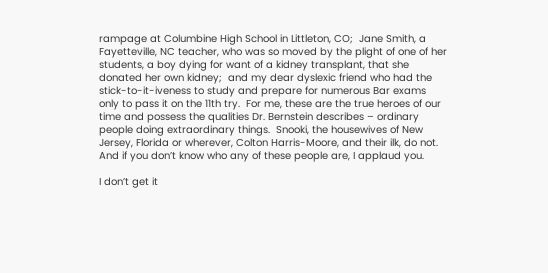rampage at Columbine High School in Littleton, CO;  Jane Smith, a Fayetteville, NC teacher, who was so moved by the plight of one of her students, a boy dying for want of a kidney transplant, that she donated her own kidney;  and my dear dyslexic friend who had the stick-to-it-iveness to study and prepare for numerous Bar exams only to pass it on the 11th try.  For me, these are the true heroes of our time and possess the qualities Dr. Bernstein describes – ordinary people doing extraordinary things.  Snooki, the housewives of New Jersey, Florida or wherever, Colton Harris-Moore, and their ilk, do not.  And if you don’t know who any of these people are, I applaud you.

I don’t get it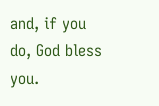and, if you do, God bless you.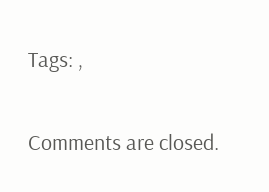Tags: ,

Comments are closed.